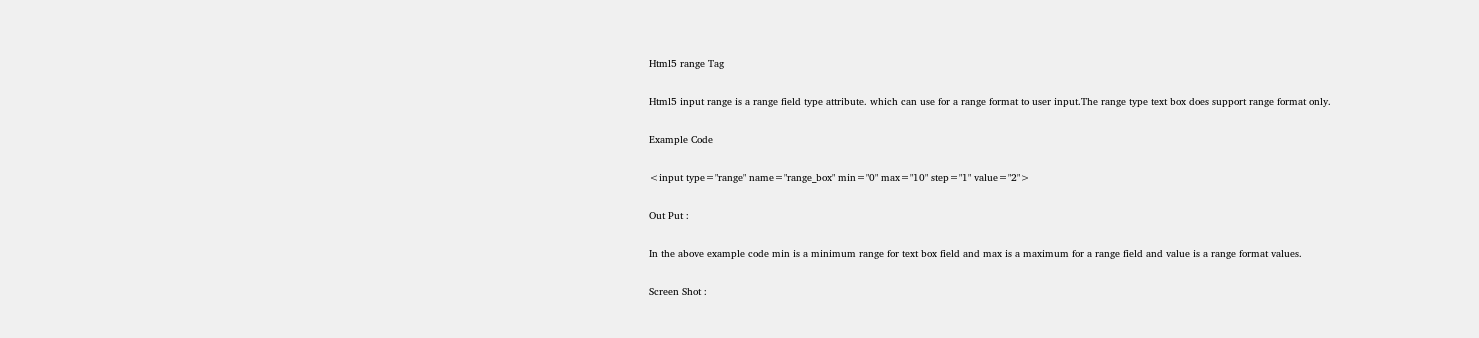Html5 range Tag

Html5 input range is a range field type attribute. which can use for a range format to user input.The range type text box does support range format only.

Example Code

<input type="range" name="range_box" min="0" max="10" step="1" value="2">

Out Put :

In the above example code min is a minimum range for text box field and max is a maximum for a range field and value is a range format values.

Screen Shot :